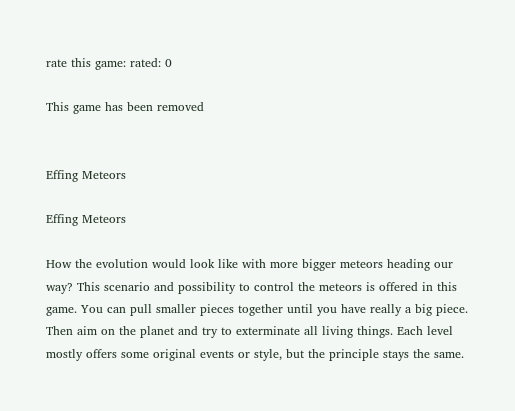rate this game: rated: 0

This game has been removed


Effing Meteors

Effing Meteors

How the evolution would look like with more bigger meteors heading our way? This scenario and possibility to control the meteors is offered in this game. You can pull smaller pieces together until you have really a big piece. Then aim on the planet and try to exterminate all living things. Each level mostly offers some original events or style, but the principle stays the same.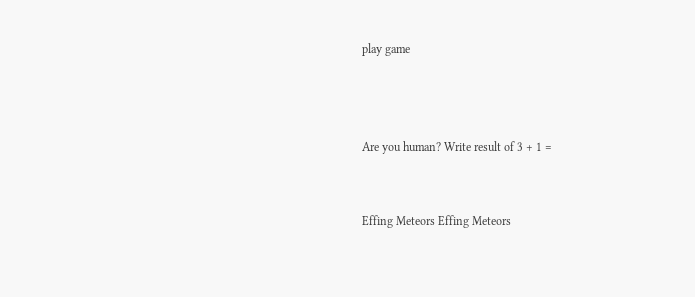play game



Are you human? Write result of 3 + 1 =


Effing Meteors Effing Meteors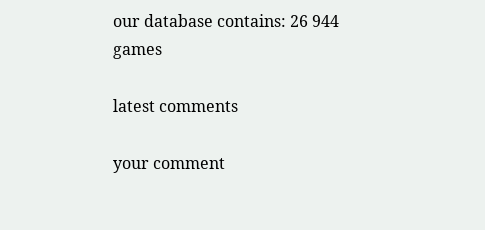our database contains: 26 944 games

latest comments

your comment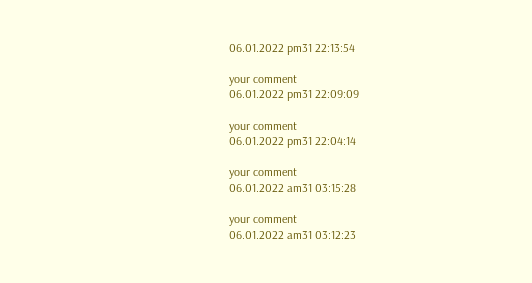06.01.2022 pm31 22:13:54

your comment
06.01.2022 pm31 22:09:09

your comment
06.01.2022 pm31 22:04:14

your comment
06.01.2022 am31 03:15:28

your comment
06.01.2022 am31 03:12:23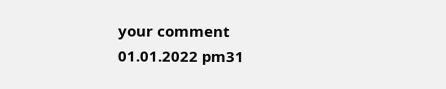your comment
01.01.2022 pm31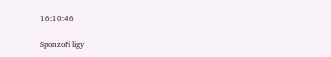16:10:46

Sponzoři ligy